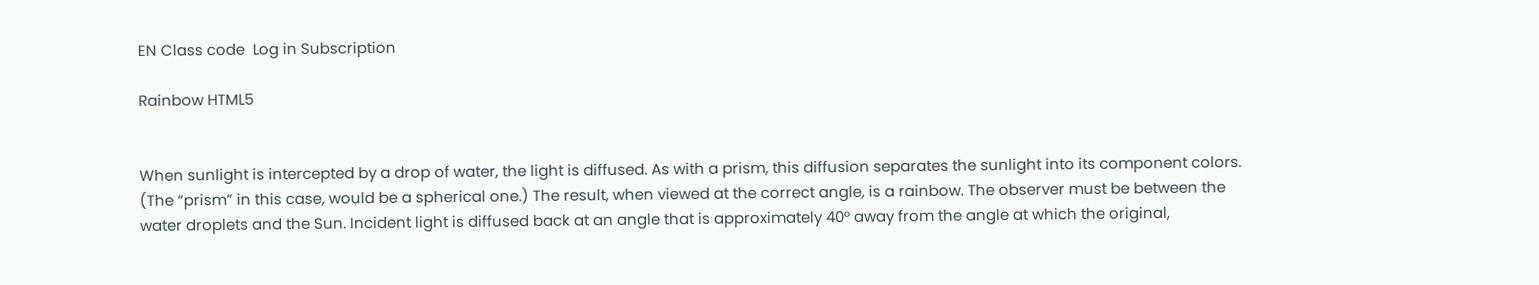EN Class code  Log in Subscription

Rainbow HTML5


When sunlight is intercepted by a drop of water, the light is diffused. As with a prism, this diffusion separates the sunlight into its component colors. (The “prism” in this case, would be a spherical one.) The result, when viewed at the correct angle, is a rainbow. The observer must be between the water droplets and the Sun. Incident light is diffused back at an angle that is approximately 40° away from the angle at which the original,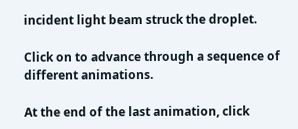incident light beam struck the droplet.

Click on to advance through a sequence of different animations.

At the end of the last animation, click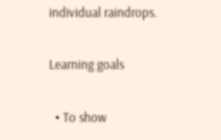individual raindrops.

Learning goals

  • To show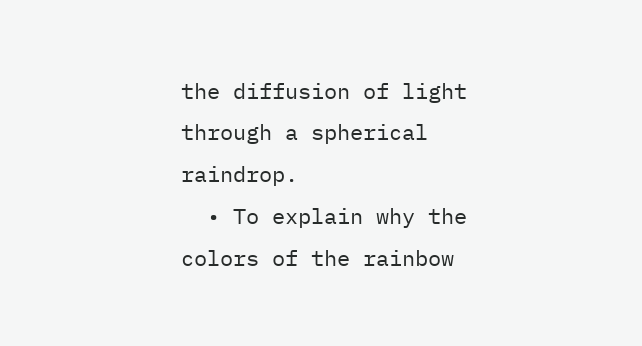the diffusion of light through a spherical raindrop.
  • To explain why the colors of the rainbow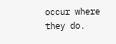occur where they do.